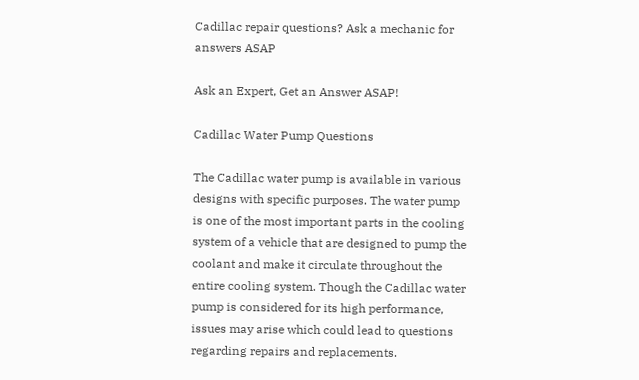Cadillac repair questions? Ask a mechanic for answers ASAP

Ask an Expert, Get an Answer ASAP!

Cadillac Water Pump Questions

The Cadillac water pump is available in various designs with specific purposes. The water pump is one of the most important parts in the cooling system of a vehicle that are designed to pump the coolant and make it circulate throughout the entire cooling system. Though the Cadillac water pump is considered for its high performance, issues may arise which could lead to questions regarding repairs and replacements.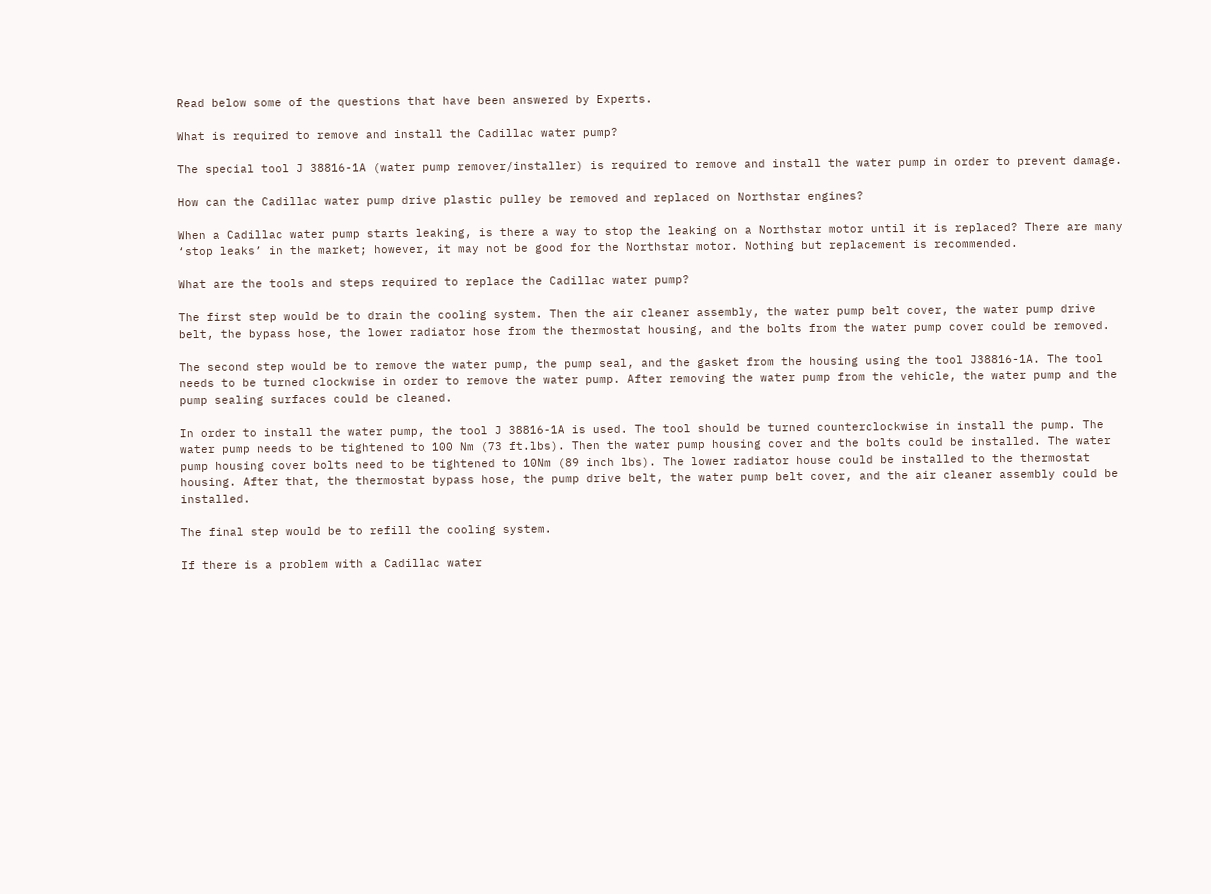Read below some of the questions that have been answered by Experts.

What is required to remove and install the Cadillac water pump?

The special tool J 38816-1A (water pump remover/installer) is required to remove and install the water pump in order to prevent damage.

How can the Cadillac water pump drive plastic pulley be removed and replaced on Northstar engines?

When a Cadillac water pump starts leaking, is there a way to stop the leaking on a Northstar motor until it is replaced? There are many ‘stop leaks’ in the market; however, it may not be good for the Northstar motor. Nothing but replacement is recommended.

What are the tools and steps required to replace the Cadillac water pump?

The first step would be to drain the cooling system. Then the air cleaner assembly, the water pump belt cover, the water pump drive belt, the bypass hose, the lower radiator hose from the thermostat housing, and the bolts from the water pump cover could be removed.

The second step would be to remove the water pump, the pump seal, and the gasket from the housing using the tool J38816-1A. The tool needs to be turned clockwise in order to remove the water pump. After removing the water pump from the vehicle, the water pump and the pump sealing surfaces could be cleaned.

In order to install the water pump, the tool J 38816-1A is used. The tool should be turned counterclockwise in install the pump. The water pump needs to be tightened to 100 Nm (73 ft.lbs). Then the water pump housing cover and the bolts could be installed. The water pump housing cover bolts need to be tightened to 10Nm (89 inch lbs). The lower radiator house could be installed to the thermostat housing. After that, the thermostat bypass hose, the pump drive belt, the water pump belt cover, and the air cleaner assembly could be installed.

The final step would be to refill the cooling system.

If there is a problem with a Cadillac water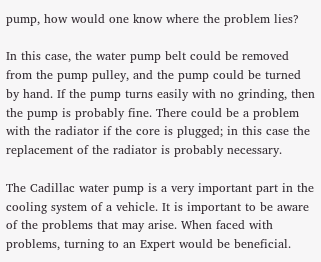pump, how would one know where the problem lies?

In this case, the water pump belt could be removed from the pump pulley, and the pump could be turned by hand. If the pump turns easily with no grinding, then the pump is probably fine. There could be a problem with the radiator if the core is plugged; in this case the replacement of the radiator is probably necessary.

The Cadillac water pump is a very important part in the cooling system of a vehicle. It is important to be aware of the problems that may arise. When faced with problems, turning to an Expert would be beneficial.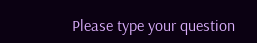Please type your question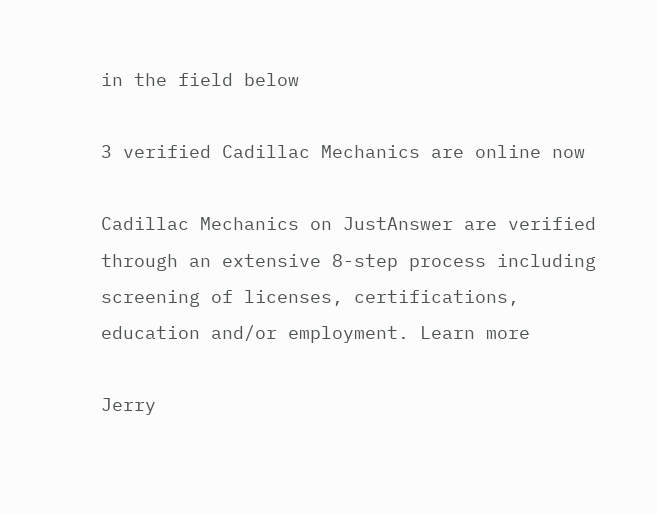in the field below

3 verified Cadillac Mechanics are online now

Cadillac Mechanics on JustAnswer are verified through an extensive 8-step process including screening of licenses, certifications, education and/or employment. Learn more

Jerry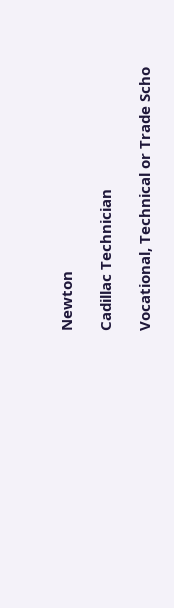Newton

Cadillac Technician

Vocational, Technical or Trade Scho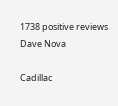1738 positive reviews
Dave Nova

Cadillac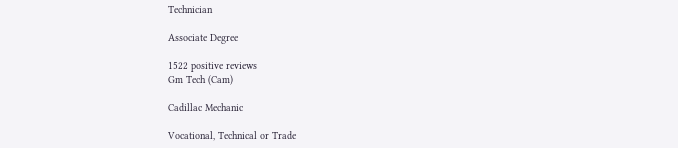Technician

Associate Degree

1522 positive reviews
Gm Tech (Cam)

Cadillac Mechanic

Vocational, Technical or Trade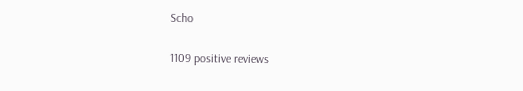Scho

1109 positive reviews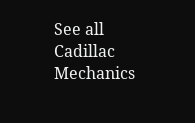See all Cadillac Mechanics